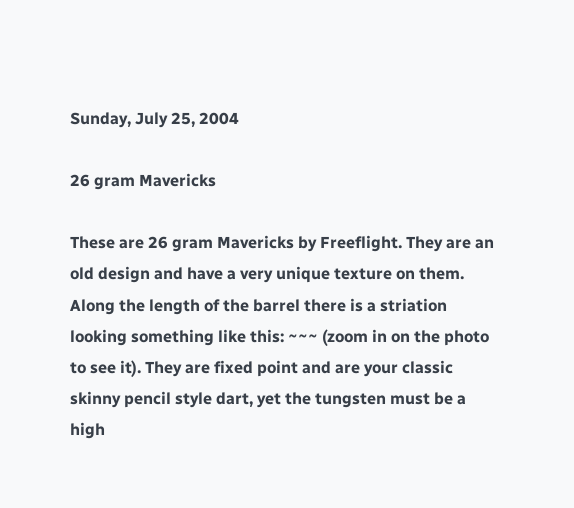Sunday, July 25, 2004

26 gram Mavericks

These are 26 gram Mavericks by Freeflight. They are an old design and have a very unique texture on them. Along the length of the barrel there is a striation looking something like this: ~~~ (zoom in on the photo to see it). They are fixed point and are your classic skinny pencil style dart, yet the tungsten must be a high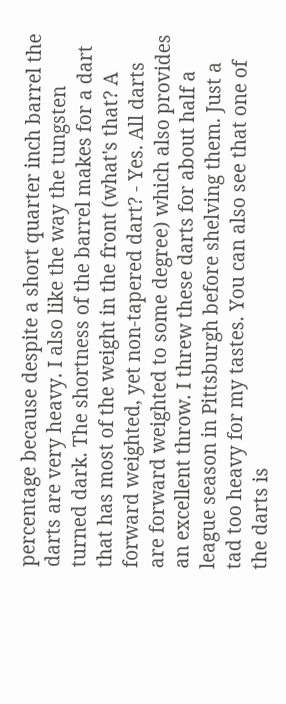percentage because despite a short quarter inch barrel the darts are very heavy. I also like the way the tungsten turned dark. The shortness of the barrel makes for a dart that has most of the weight in the front (what's that? A forward weighted, yet non-tapered dart? - Yes. All darts are forward weighted to some degree) which also provides an excellent throw. I threw these darts for about half a league season in Pittsburgh before shelving them. Just a tad too heavy for my tastes. You can also see that one of the darts is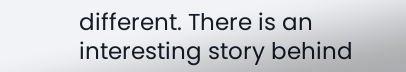different. There is an interesting story behind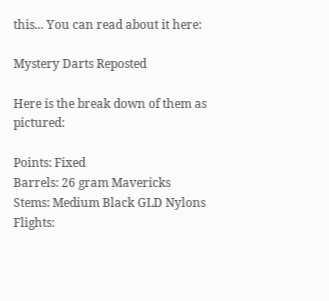this... You can read about it here:

Mystery Darts Reposted

Here is the break down of them as pictured:

Points: Fixed
Barrels: 26 gram Mavericks
Stems: Medium Black GLD Nylons
Flights: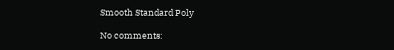Smooth Standard Poly

No comments: